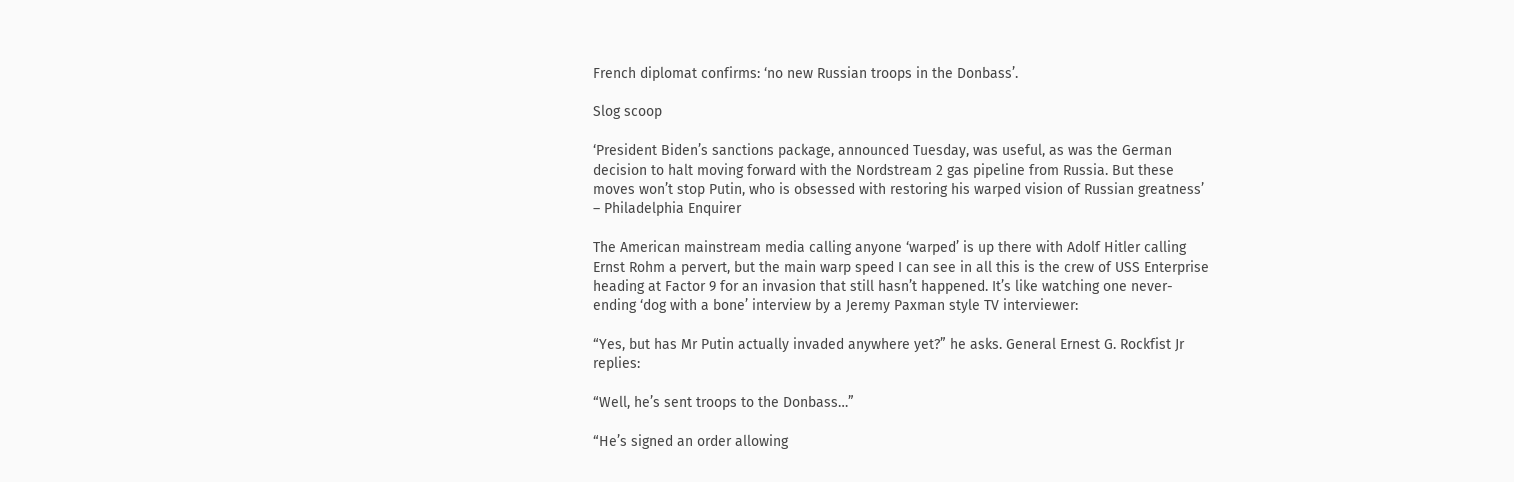French diplomat confirms: ‘no new Russian troops in the Donbass’.

Slog scoop

‘President Biden’s sanctions package, announced Tuesday, was useful, as was the German decision to halt moving forward with the Nordstream 2 gas pipeline from Russia. But these moves won’t stop Putin, who is obsessed with restoring his warped vision of Russian greatness’ – Philadelphia Enquirer

The American mainstream media calling anyone ‘warped’ is up there with Adolf Hitler calling Ernst Rohm a pervert, but the main warp speed I can see in all this is the crew of USS Enterprise heading at Factor 9 for an invasion that still hasn’t happened. It’s like watching one never-ending ‘dog with a bone’ interview by a Jeremy Paxman style TV interviewer:

“Yes, but has Mr Putin actually invaded anywhere yet?” he asks. General Ernest G. Rockfist Jr replies:

“Well, he’s sent troops to the Donbass…”

“He’s signed an order allowing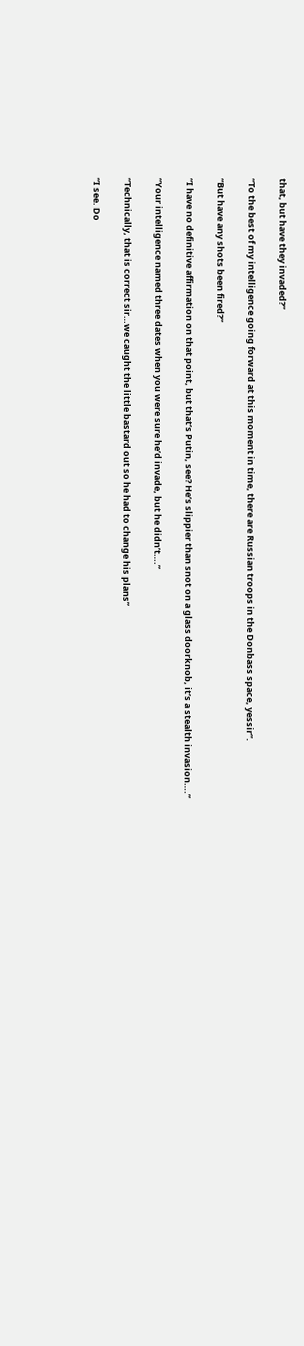that, but have they invaded?”

“To the best of my intelligence going forward at this moment in time, there are Russian troops in the Donbass space, yessir”.

“But have any shots been fired?”

“I have no definitive affirmation on that point, but that’s Putin, see? He’s slippier than snot on a glass doorknob, it’s a stealth invasion….”

“Your intelligence named three dates when you were sure he’d invade, but he didn’t….”

“Technically, that is correct sir…we caught the little bastard out so he had to change his plans”

“I see. Do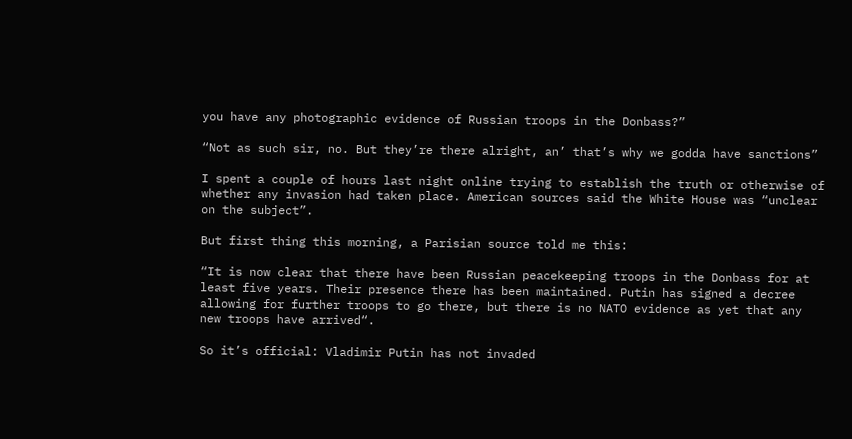you have any photographic evidence of Russian troops in the Donbass?”

“Not as such sir, no. But they’re there alright, an’ that’s why we godda have sanctions”

I spent a couple of hours last night online trying to establish the truth or otherwise of whether any invasion had taken place. American sources said the White House was “unclear on the subject”.

But first thing this morning, a Parisian source told me this:

“It is now clear that there have been Russian peacekeeping troops in the Donbass for at least five years. Their presence there has been maintained. Putin has signed a decree allowing for further troops to go there, but there is no NATO evidence as yet that any new troops have arrived“.

So it’s official: Vladimir Putin has not invaded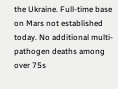the Ukraine. Full-time base on Mars not established today. No additional multi-pathogen deaths among over 75s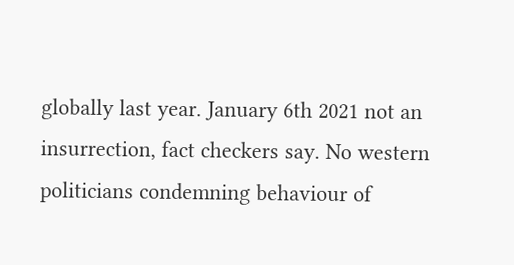globally last year. January 6th 2021 not an insurrection, fact checkers say. No western politicians condemning behaviour of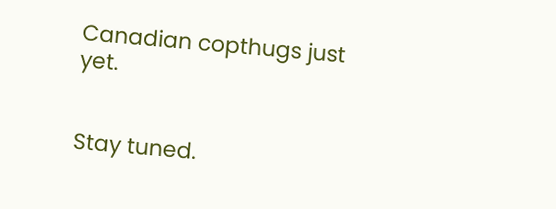Canadian copthugs just yet.


Stay tuned.